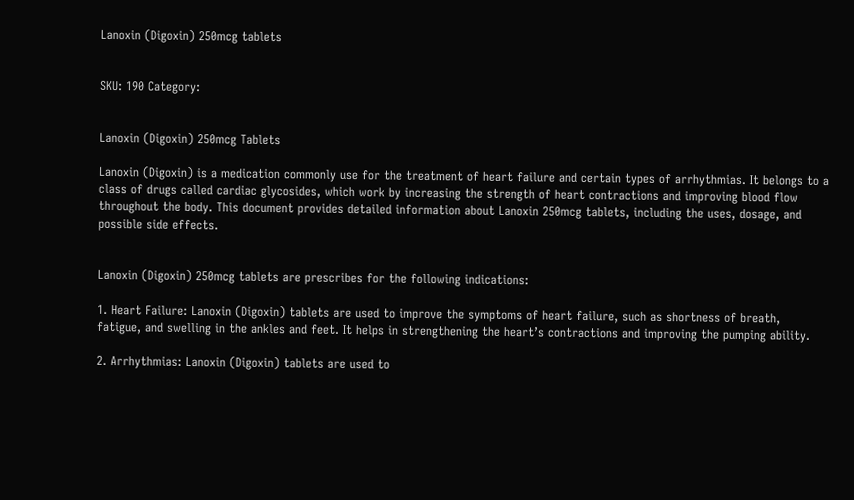Lanoxin (Digoxin) 250mcg tablets


SKU: 190 Category:


Lanoxin (Digoxin) 250mcg Tablets

Lanoxin (Digoxin) is a medication commonly use for the treatment of heart failure and certain types of arrhythmias. It belongs to a class of drugs called cardiac glycosides, which work by increasing the strength of heart contractions and improving blood flow throughout the body. This document provides detailed information about Lanoxin 250mcg tablets, including the uses, dosage, and possible side effects.


Lanoxin (Digoxin) 250mcg tablets are prescribes for the following indications:

1. Heart Failure: Lanoxin (Digoxin) tablets are used to improve the symptoms of heart failure, such as shortness of breath, fatigue, and swelling in the ankles and feet. It helps in strengthening the heart’s contractions and improving the pumping ability.

2. Arrhythmias: Lanoxin (Digoxin) tablets are used to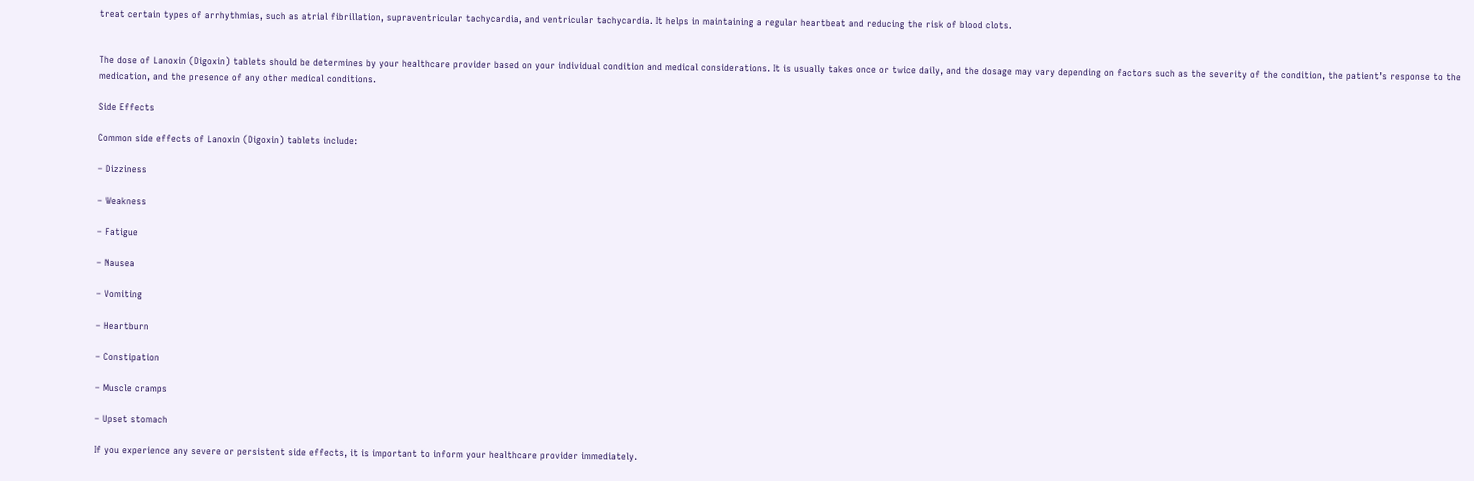treat certain types of arrhythmias, such as atrial fibrillation, supraventricular tachycardia, and ventricular tachycardia. It helps in maintaining a regular heartbeat and reducing the risk of blood clots.


The dose of Lanoxin (Digoxin) tablets should be determines by your healthcare provider based on your individual condition and medical considerations. It is usually takes once or twice daily, and the dosage may vary depending on factors such as the severity of the condition, the patient’s response to the medication, and the presence of any other medical conditions.

Side Effects

Common side effects of Lanoxin (Digoxin) tablets include:

– Dizziness

– Weakness

– Fatigue

– Nausea

– Vomiting

– Heartburn

– Constipation

– Muscle cramps

– Upset stomach

If you experience any severe or persistent side effects, it is important to inform your healthcare provider immediately.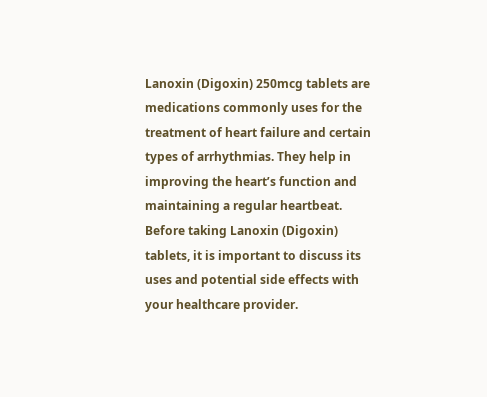Lanoxin (Digoxin) 250mcg tablets are medications commonly uses for the treatment of heart failure and certain types of arrhythmias. They help in improving the heart’s function and maintaining a regular heartbeat. Before taking Lanoxin (Digoxin) tablets, it is important to discuss its uses and potential side effects with your healthcare provider.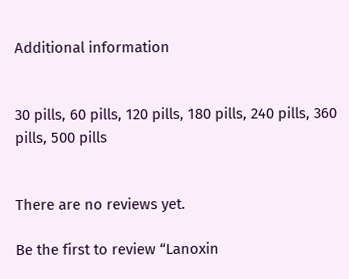Additional information


30 pills, 60 pills, 120 pills, 180 pills, 240 pills, 360 pills, 500 pills


There are no reviews yet.

Be the first to review “Lanoxin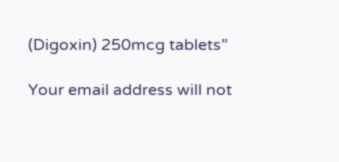(Digoxin) 250mcg tablets”

Your email address will not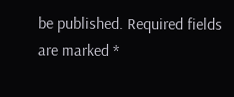be published. Required fields are marked *